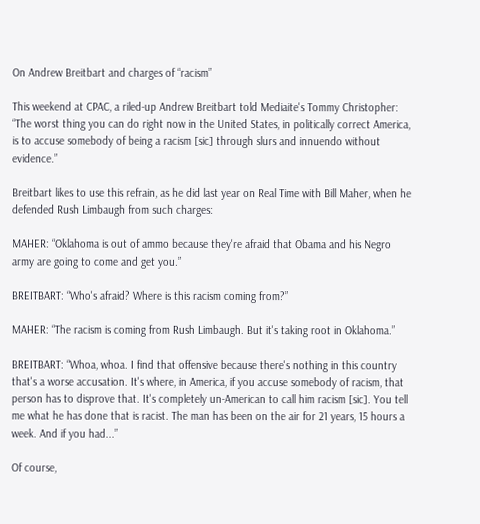On Andrew Breitbart and charges of “racism”

This weekend at CPAC, a riled-up Andrew Breitbart told Mediaite's Tommy Christopher: “The worst thing you can do right now in the United States, in politically correct America, is to accuse somebody of being a racism [sic] through slurs and innuendo without evidence.”

Breitbart likes to use this refrain, as he did last year on Real Time with Bill Maher, when he defended Rush Limbaugh from such charges:

MAHER: “Oklahoma is out of ammo because they're afraid that Obama and his Negro army are going to come and get you.”

BREITBART: “Who's afraid? Where is this racism coming from?”

MAHER: “The racism is coming from Rush Limbaugh. But it's taking root in Oklahoma.”

BREITBART: “Whoa, whoa. I find that offensive because there's nothing in this country that's a worse accusation. It's where, in America, if you accuse somebody of racism, that person has to disprove that. It's completely un-American to call him racism [sic]. You tell me what he has done that is racist. The man has been on the air for 21 years, 15 hours a week. And if you had...”

Of course,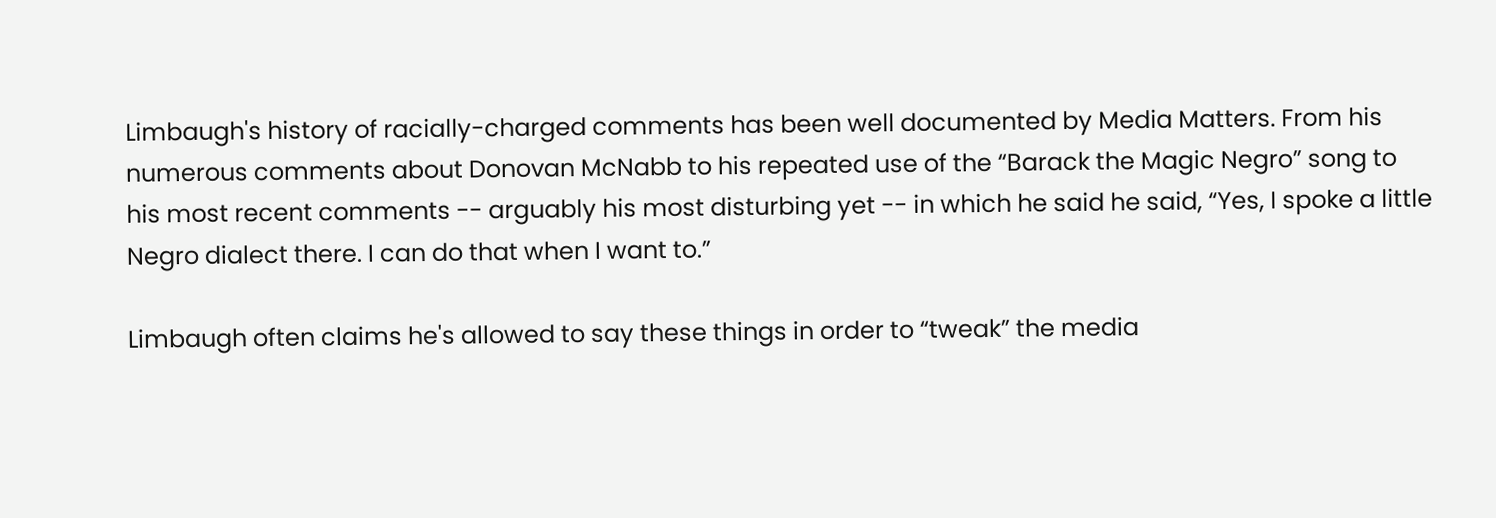Limbaugh's history of racially-charged comments has been well documented by Media Matters. From his numerous comments about Donovan McNabb to his repeated use of the “Barack the Magic Negro” song to his most recent comments -- arguably his most disturbing yet -- in which he said he said, “Yes, I spoke a little Negro dialect there. I can do that when I want to.”

Limbaugh often claims he's allowed to say these things in order to “tweak” the media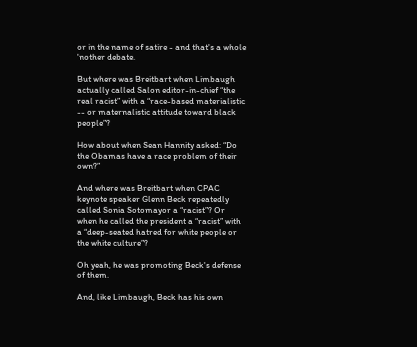or in the name of satire - and that's a whole 'nother debate.

But where was Breitbart when Limbaugh actually called Salon editor-in-chief “the real racist” with a “race-based materialistic -- or maternalistic attitude toward black people”?

How about when Sean Hannity asked: “Do the Obamas have a race problem of their own?”

And where was Breitbart when CPAC keynote speaker Glenn Beck repeatedly called Sonia Sotomayor a “racist”? Or when he called the president a “racist” with a “deep-seated hatred for white people or the white culture”?

Oh yeah, he was promoting Beck's defense of them.

And, like Limbaugh, Beck has his own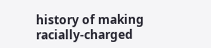history of making racially-charged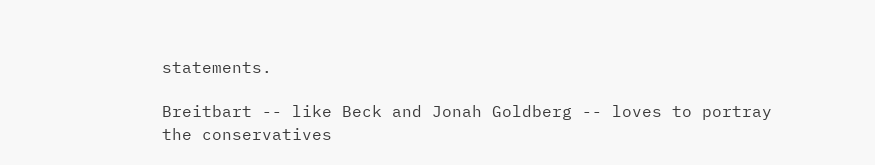statements.

Breitbart -- like Beck and Jonah Goldberg -- loves to portray the conservatives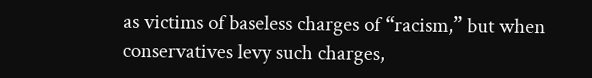as victims of baseless charges of “racism,” but when conservatives levy such charges,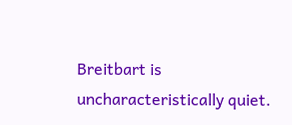Breitbart is uncharacteristically quiet.